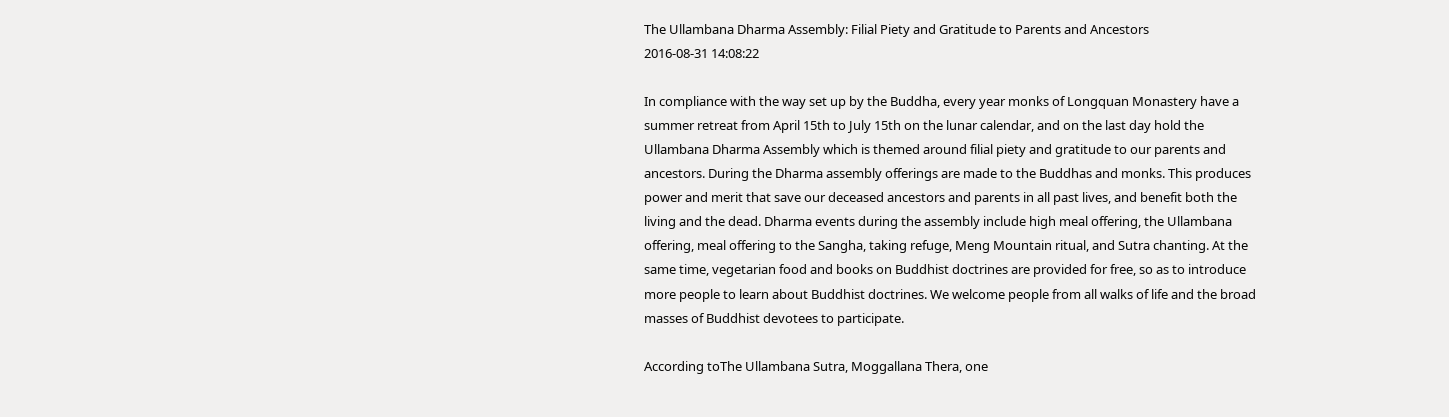The Ullambana Dharma Assembly: Filial Piety and Gratitude to Parents and Ancestors
2016-08-31 14:08:22

In compliance with the way set up by the Buddha, every year monks of Longquan Monastery have a summer retreat from April 15th to July 15th on the lunar calendar, and on the last day hold the Ullambana Dharma Assembly which is themed around filial piety and gratitude to our parents and ancestors. During the Dharma assembly offerings are made to the Buddhas and monks. This produces power and merit that save our deceased ancestors and parents in all past lives, and benefit both the living and the dead. Dharma events during the assembly include high meal offering, the Ullambana offering, meal offering to the Sangha, taking refuge, Meng Mountain ritual, and Sutra chanting. At the same time, vegetarian food and books on Buddhist doctrines are provided for free, so as to introduce more people to learn about Buddhist doctrines. We welcome people from all walks of life and the broad masses of Buddhist devotees to participate.

According toThe Ullambana Sutra, Moggallana Thera, one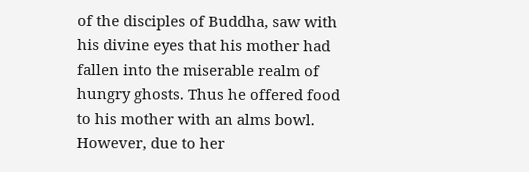of the disciples of Buddha, saw with his divine eyes that his mother had fallen into the miserable realm of hungry ghosts. Thus he offered food to his mother with an alms bowl. However, due to her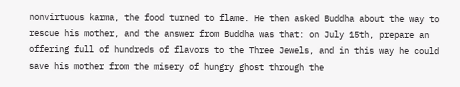nonvirtuous karma, the food turned to flame. He then asked Buddha about the way to rescue his mother, and the answer from Buddha was that: on July 15th, prepare an offering full of hundreds of flavors to the Three Jewels, and in this way he could save his mother from the misery of hungry ghost through the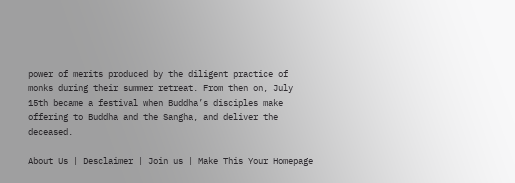power of merits produced by the diligent practice of monks during their summer retreat. From then on, July 15th became a festival when Buddha’s disciples make offering to Buddha and the Sangha, and deliver the deceased.

About Us | Desclaimer | Join us | Make This Your Homepage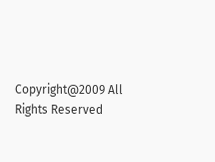Copyright@2009 All Rights Reserved